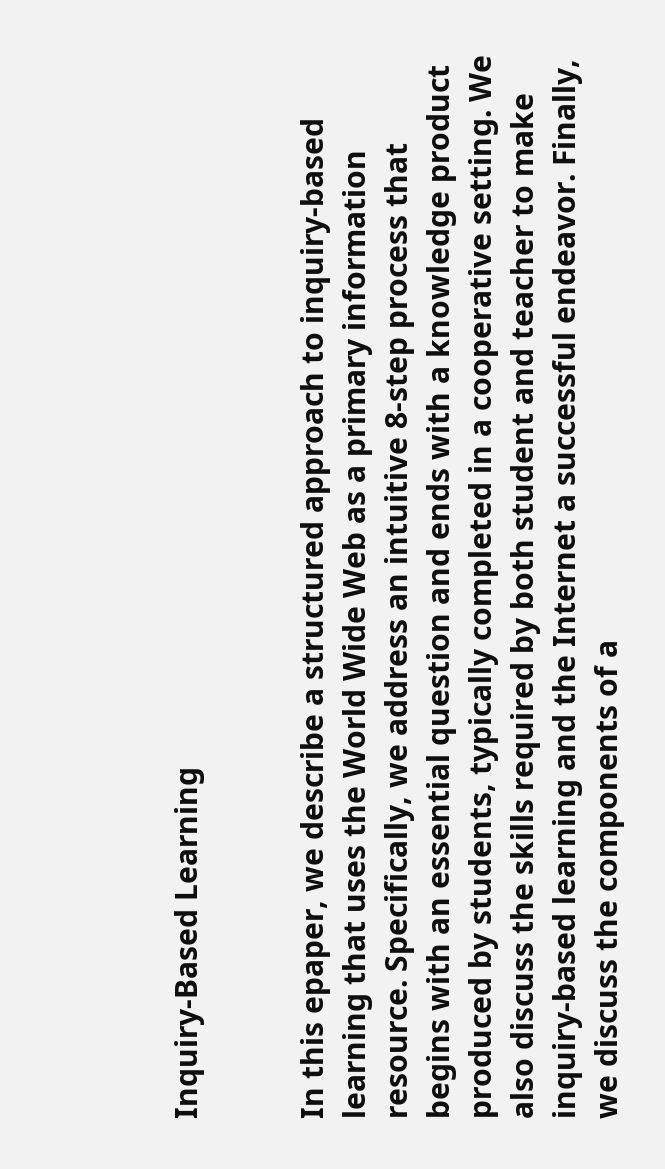Inquiry-Based Learning


In this epaper, we describe a structured approach to inquiry-based learning that uses the World Wide Web as a primary information resource. Specifically, we address an intuitive 8-step process that begins with an essential question and ends with a knowledge product produced by students, typically completed in a cooperative setting. We also discuss the skills required by both student and teacher to make inquiry-based learning and the Internet a successful endeavor. Finally, we discuss the components of a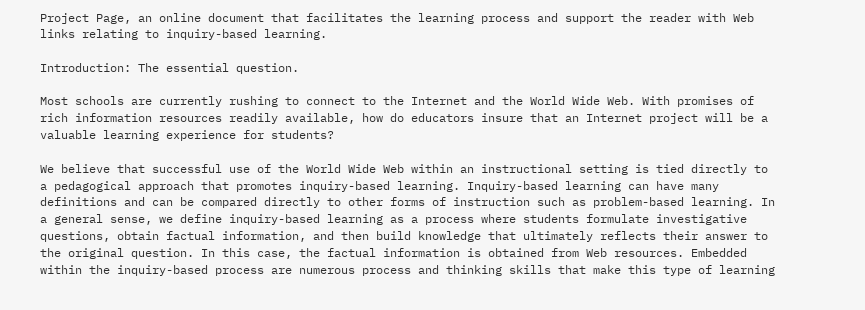Project Page, an online document that facilitates the learning process and support the reader with Web links relating to inquiry-based learning.

Introduction: The essential question.

Most schools are currently rushing to connect to the Internet and the World Wide Web. With promises of rich information resources readily available, how do educators insure that an Internet project will be a valuable learning experience for students?

We believe that successful use of the World Wide Web within an instructional setting is tied directly to a pedagogical approach that promotes inquiry-based learning. Inquiry-based learning can have many definitions and can be compared directly to other forms of instruction such as problem-based learning. In a general sense, we define inquiry-based learning as a process where students formulate investigative questions, obtain factual information, and then build knowledge that ultimately reflects their answer to the original question. In this case, the factual information is obtained from Web resources. Embedded within the inquiry-based process are numerous process and thinking skills that make this type of learning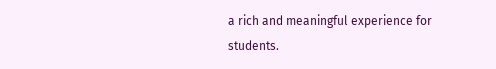a rich and meaningful experience for students.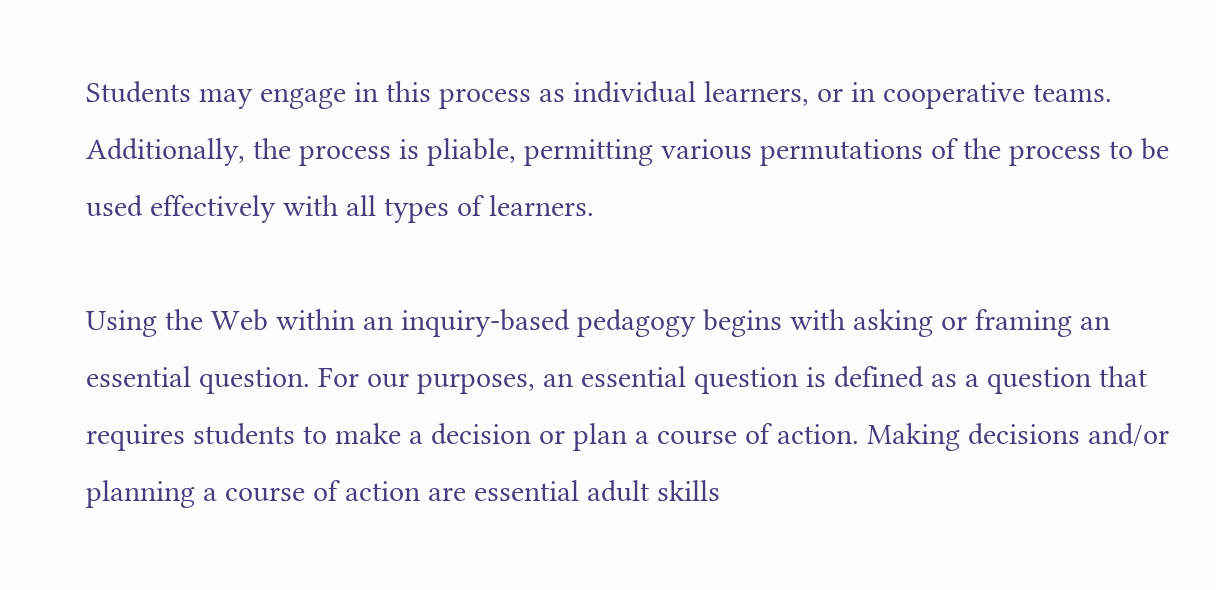Students may engage in this process as individual learners, or in cooperative teams. Additionally, the process is pliable, permitting various permutations of the process to be used effectively with all types of learners.

Using the Web within an inquiry-based pedagogy begins with asking or framing an essential question. For our purposes, an essential question is defined as a question that requires students to make a decision or plan a course of action. Making decisions and/or planning a course of action are essential adult skills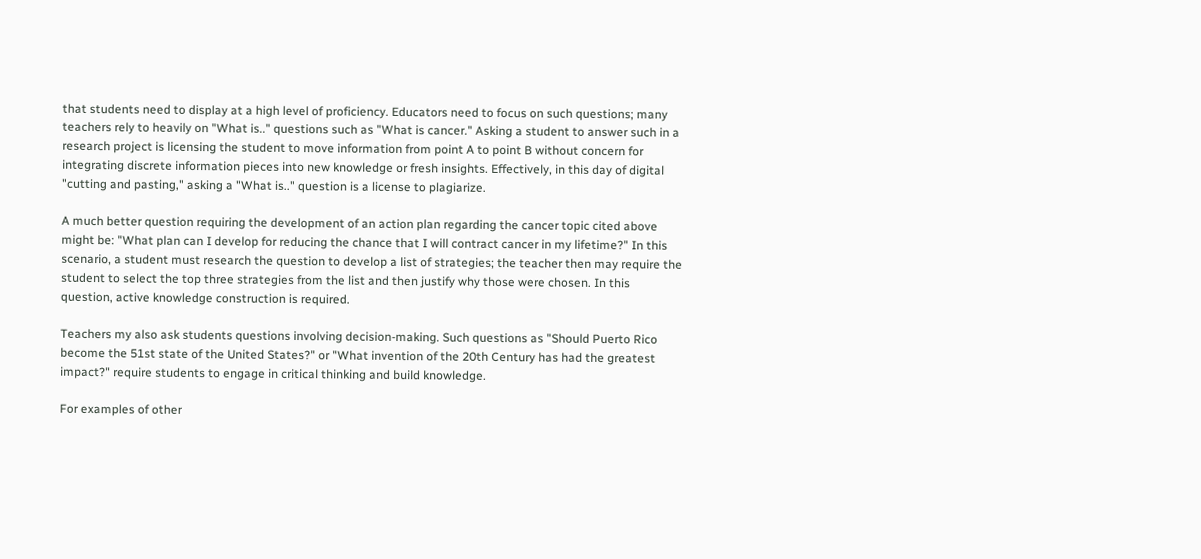that students need to display at a high level of proficiency. Educators need to focus on such questions; many teachers rely to heavily on "What is.." questions such as "What is cancer." Asking a student to answer such in a research project is licensing the student to move information from point A to point B without concern for integrating discrete information pieces into new knowledge or fresh insights. Effectively, in this day of digital "cutting and pasting," asking a "What is.." question is a license to plagiarize.

A much better question requiring the development of an action plan regarding the cancer topic cited above might be: "What plan can I develop for reducing the chance that I will contract cancer in my lifetime?" In this scenario, a student must research the question to develop a list of strategies; the teacher then may require the student to select the top three strategies from the list and then justify why those were chosen. In this question, active knowledge construction is required.

Teachers my also ask students questions involving decision-making. Such questions as "Should Puerto Rico become the 51st state of the United States?" or "What invention of the 20th Century has had the greatest impact?" require students to engage in critical thinking and build knowledge.

For examples of other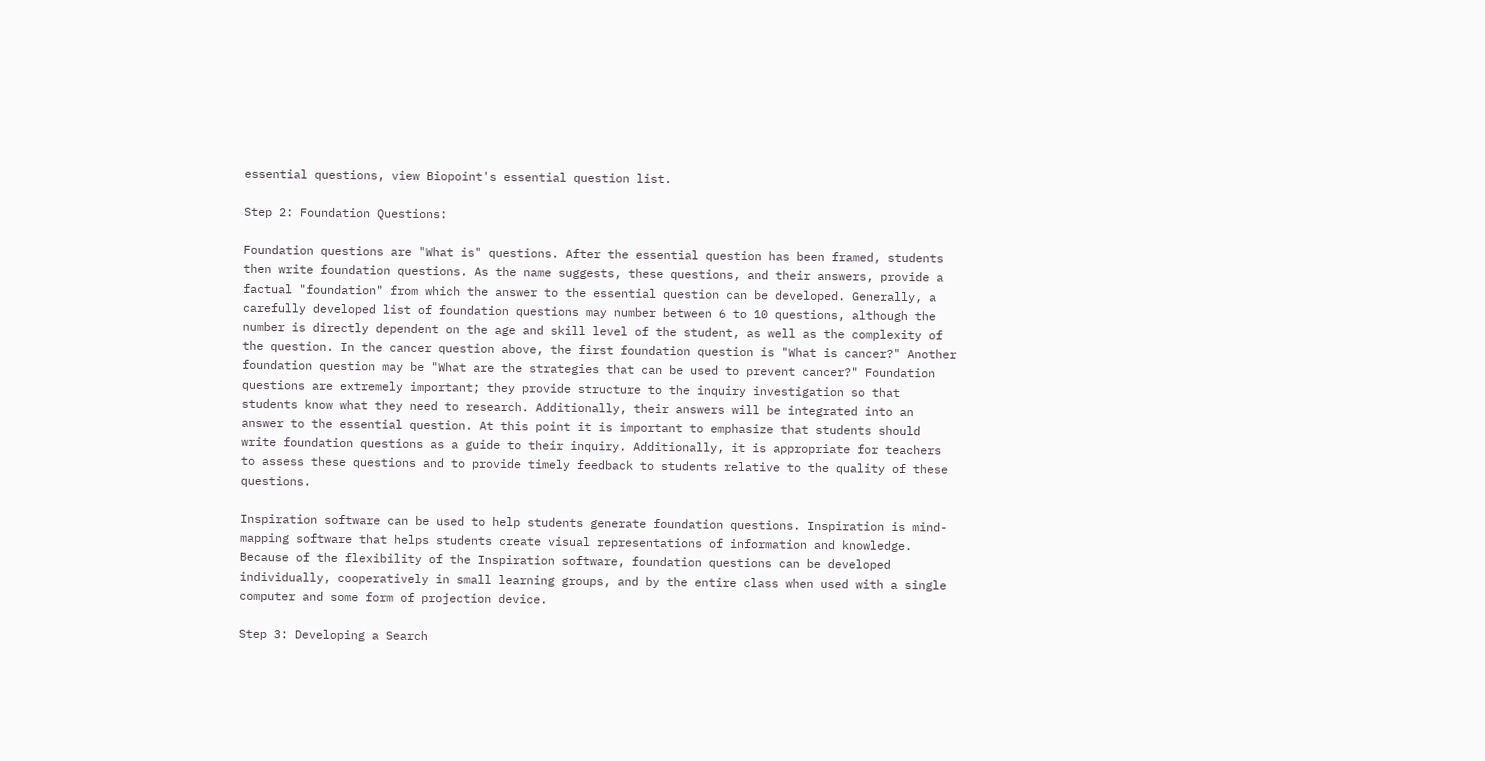essential questions, view Biopoint's essential question list.

Step 2: Foundation Questions:

Foundation questions are "What is" questions. After the essential question has been framed, students then write foundation questions. As the name suggests, these questions, and their answers, provide a factual "foundation" from which the answer to the essential question can be developed. Generally, a carefully developed list of foundation questions may number between 6 to 10 questions, although the number is directly dependent on the age and skill level of the student, as well as the complexity of the question. In the cancer question above, the first foundation question is "What is cancer?" Another foundation question may be "What are the strategies that can be used to prevent cancer?" Foundation questions are extremely important; they provide structure to the inquiry investigation so that students know what they need to research. Additionally, their answers will be integrated into an answer to the essential question. At this point it is important to emphasize that students should write foundation questions as a guide to their inquiry. Additionally, it is appropriate for teachers to assess these questions and to provide timely feedback to students relative to the quality of these questions.

Inspiration software can be used to help students generate foundation questions. Inspiration is mind-mapping software that helps students create visual representations of information and knowledge. Because of the flexibility of the Inspiration software, foundation questions can be developed individually, cooperatively in small learning groups, and by the entire class when used with a single computer and some form of projection device.

Step 3: Developing a Search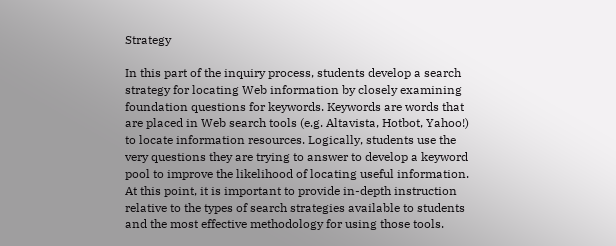Strategy

In this part of the inquiry process, students develop a search strategy for locating Web information by closely examining foundation questions for keywords. Keywords are words that are placed in Web search tools (e.g. Altavista, Hotbot, Yahoo!) to locate information resources. Logically, students use the very questions they are trying to answer to develop a keyword pool to improve the likelihood of locating useful information. At this point, it is important to provide in-depth instruction relative to the types of search strategies available to students and the most effective methodology for using those tools.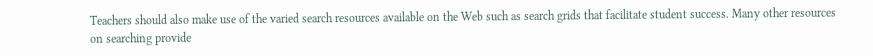Teachers should also make use of the varied search resources available on the Web such as search grids that facilitate student success. Many other resources on searching provide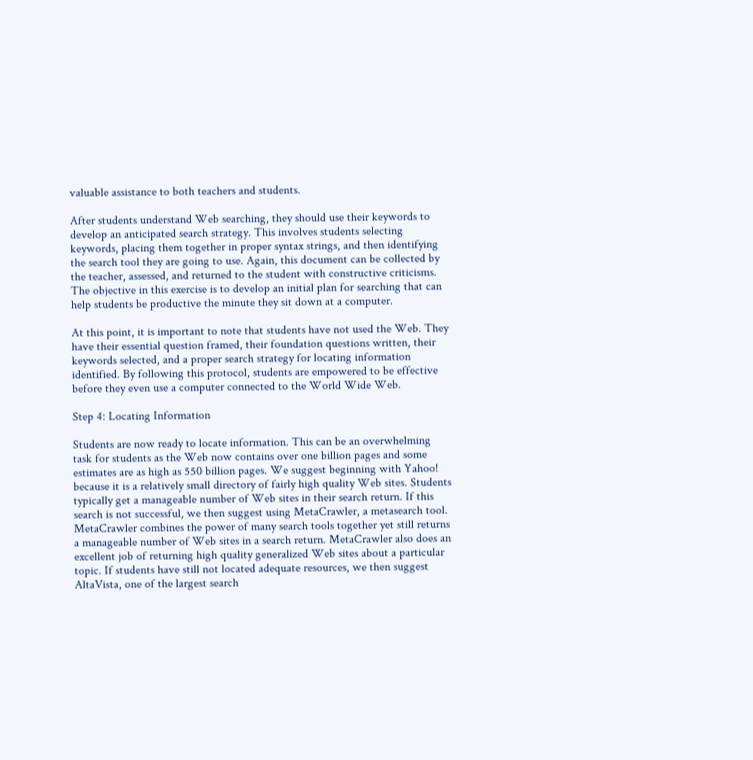valuable assistance to both teachers and students.

After students understand Web searching, they should use their keywords to develop an anticipated search strategy. This involves students selecting keywords, placing them together in proper syntax strings, and then identifying the search tool they are going to use. Again, this document can be collected by the teacher, assessed, and returned to the student with constructive criticisms. The objective in this exercise is to develop an initial plan for searching that can help students be productive the minute they sit down at a computer.

At this point, it is important to note that students have not used the Web. They have their essential question framed, their foundation questions written, their keywords selected, and a proper search strategy for locating information identified. By following this protocol, students are empowered to be effective before they even use a computer connected to the World Wide Web.

Step 4: Locating Information

Students are now ready to locate information. This can be an overwhelming task for students as the Web now contains over one billion pages and some estimates are as high as 550 billion pages. We suggest beginning with Yahoo! because it is a relatively small directory of fairly high quality Web sites. Students typically get a manageable number of Web sites in their search return. If this search is not successful, we then suggest using MetaCrawler, a metasearch tool. MetaCrawler combines the power of many search tools together yet still returns a manageable number of Web sites in a search return. MetaCrawler also does an excellent job of returning high quality generalized Web sites about a particular topic. If students have still not located adequate resources, we then suggest AltaVista, one of the largest search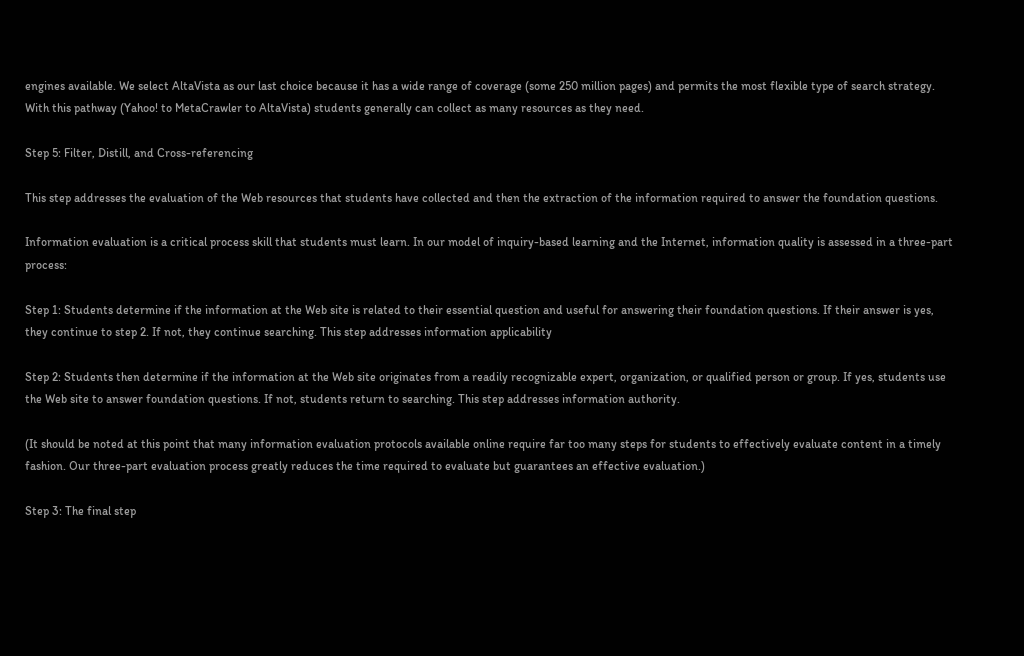engines available. We select AltaVista as our last choice because it has a wide range of coverage (some 250 million pages) and permits the most flexible type of search strategy. With this pathway (Yahoo! to MetaCrawler to AltaVista) students generally can collect as many resources as they need.

Step 5: Filter, Distill, and Cross-referencing

This step addresses the evaluation of the Web resources that students have collected and then the extraction of the information required to answer the foundation questions.

Information evaluation is a critical process skill that students must learn. In our model of inquiry-based learning and the Internet, information quality is assessed in a three-part process:

Step 1: Students determine if the information at the Web site is related to their essential question and useful for answering their foundation questions. If their answer is yes, they continue to step 2. If not, they continue searching. This step addresses information applicability

Step 2: Students then determine if the information at the Web site originates from a readily recognizable expert, organization, or qualified person or group. If yes, students use the Web site to answer foundation questions. If not, students return to searching. This step addresses information authority.

(It should be noted at this point that many information evaluation protocols available online require far too many steps for students to effectively evaluate content in a timely fashion. Our three-part evaluation process greatly reduces the time required to evaluate but guarantees an effective evaluation.)

Step 3: The final step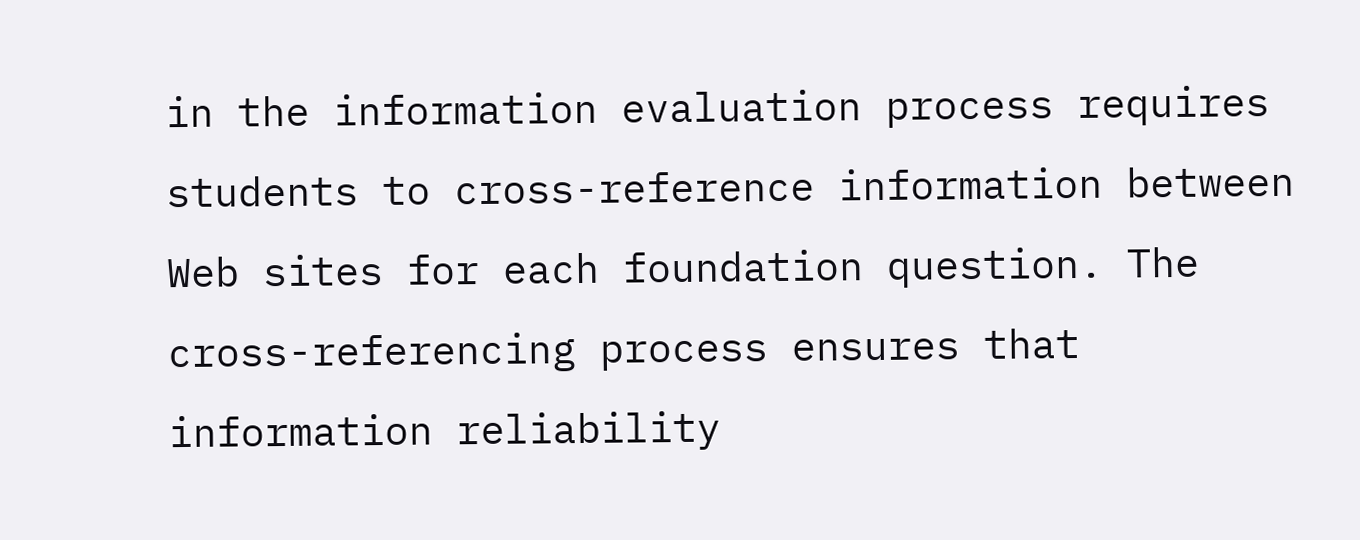in the information evaluation process requires students to cross-reference information between Web sites for each foundation question. The cross-referencing process ensures that information reliability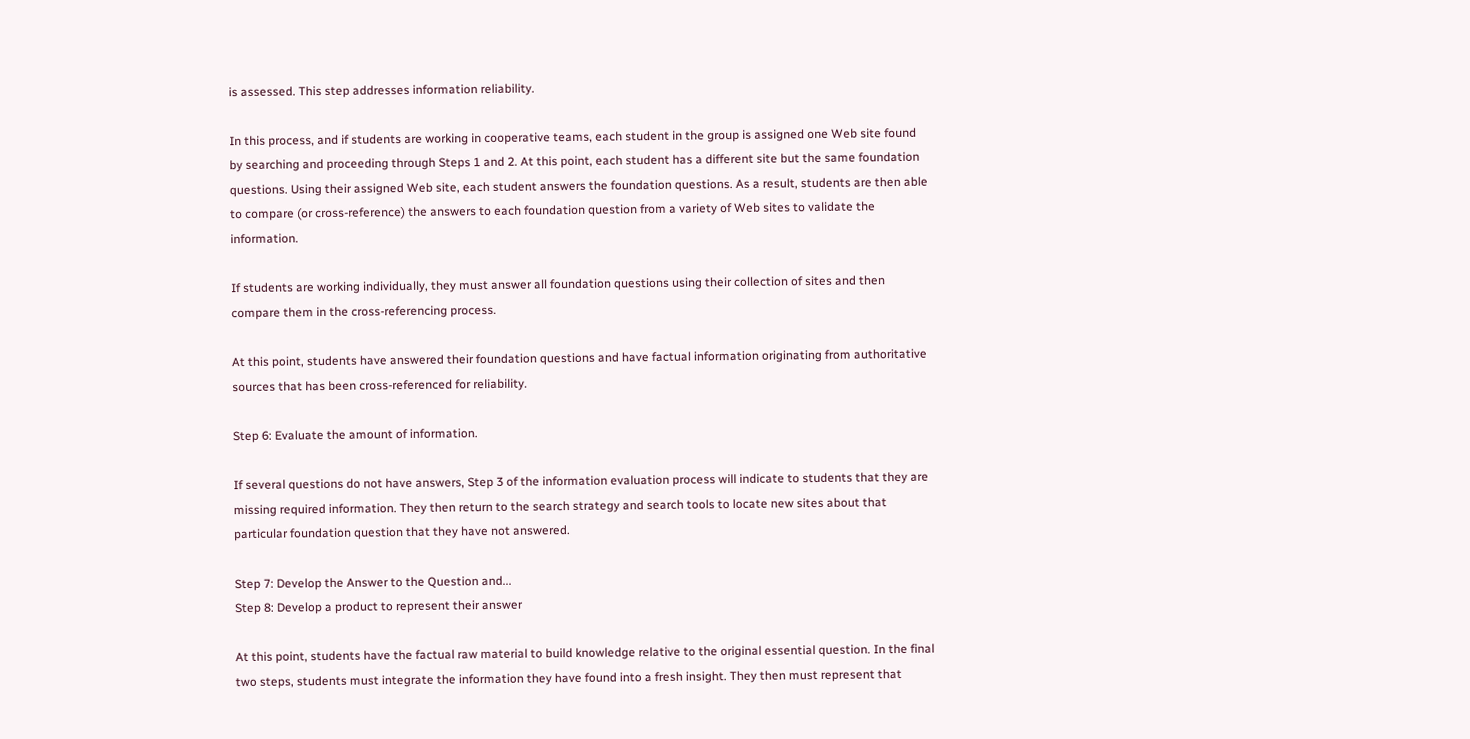is assessed. This step addresses information reliability.

In this process, and if students are working in cooperative teams, each student in the group is assigned one Web site found by searching and proceeding through Steps 1 and 2. At this point, each student has a different site but the same foundation questions. Using their assigned Web site, each student answers the foundation questions. As a result, students are then able to compare (or cross-reference) the answers to each foundation question from a variety of Web sites to validate the information.

If students are working individually, they must answer all foundation questions using their collection of sites and then compare them in the cross-referencing process.

At this point, students have answered their foundation questions and have factual information originating from authoritative sources that has been cross-referenced for reliability.

Step 6: Evaluate the amount of information.

If several questions do not have answers, Step 3 of the information evaluation process will indicate to students that they are missing required information. They then return to the search strategy and search tools to locate new sites about that particular foundation question that they have not answered.

Step 7: Develop the Answer to the Question and...
Step 8: Develop a product to represent their answer

At this point, students have the factual raw material to build knowledge relative to the original essential question. In the final two steps, students must integrate the information they have found into a fresh insight. They then must represent that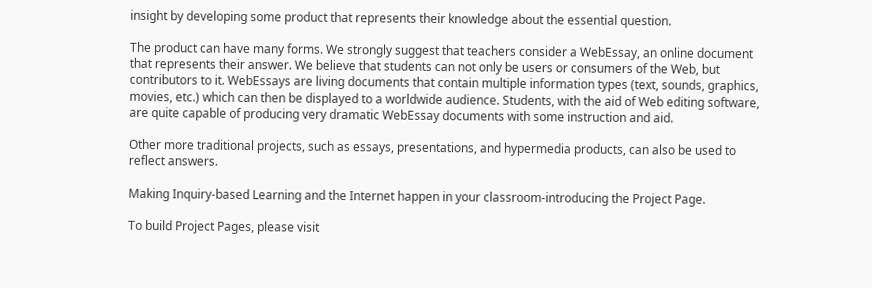insight by developing some product that represents their knowledge about the essential question.

The product can have many forms. We strongly suggest that teachers consider a WebEssay, an online document that represents their answer. We believe that students can not only be users or consumers of the Web, but contributors to it. WebEssays are living documents that contain multiple information types (text, sounds, graphics, movies, etc.) which can then be displayed to a worldwide audience. Students, with the aid of Web editing software, are quite capable of producing very dramatic WebEssay documents with some instruction and aid.

Other more traditional projects, such as essays, presentations, and hypermedia products, can also be used to reflect answers.

Making Inquiry-based Learning and the Internet happen in your classroom-introducing the Project Page.

To build Project Pages, please visit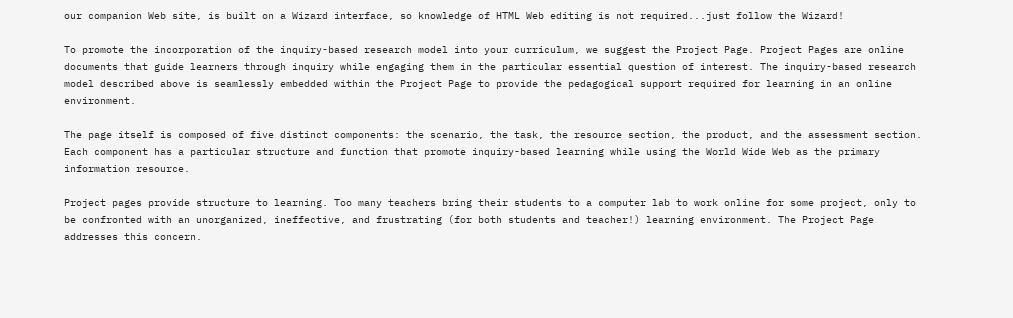our companion Web site, is built on a Wizard interface, so knowledge of HTML Web editing is not required...just follow the Wizard!

To promote the incorporation of the inquiry-based research model into your curriculum, we suggest the Project Page. Project Pages are online documents that guide learners through inquiry while engaging them in the particular essential question of interest. The inquiry-based research model described above is seamlessly embedded within the Project Page to provide the pedagogical support required for learning in an online environment.

The page itself is composed of five distinct components: the scenario, the task, the resource section, the product, and the assessment section. Each component has a particular structure and function that promote inquiry-based learning while using the World Wide Web as the primary information resource.

Project pages provide structure to learning. Too many teachers bring their students to a computer lab to work online for some project, only to be confronted with an unorganized, ineffective, and frustrating (for both students and teacher!) learning environment. The Project Page addresses this concern.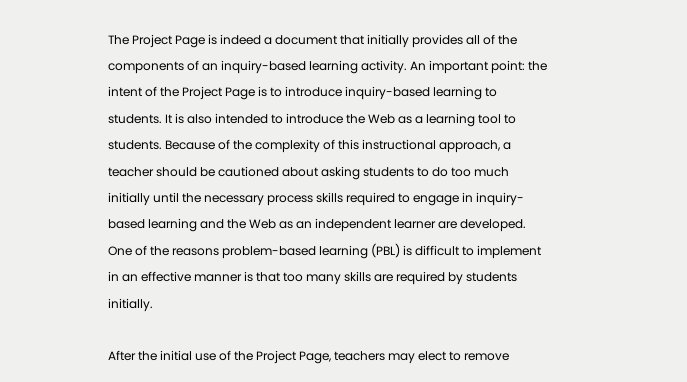The Project Page is indeed a document that initially provides all of the components of an inquiry-based learning activity. An important point: the intent of the Project Page is to introduce inquiry-based learning to students. It is also intended to introduce the Web as a learning tool to students. Because of the complexity of this instructional approach, a teacher should be cautioned about asking students to do too much initially until the necessary process skills required to engage in inquiry-based learning and the Web as an independent learner are developed. One of the reasons problem-based learning (PBL) is difficult to implement in an effective manner is that too many skills are required by students initially.

After the initial use of the Project Page, teachers may elect to remove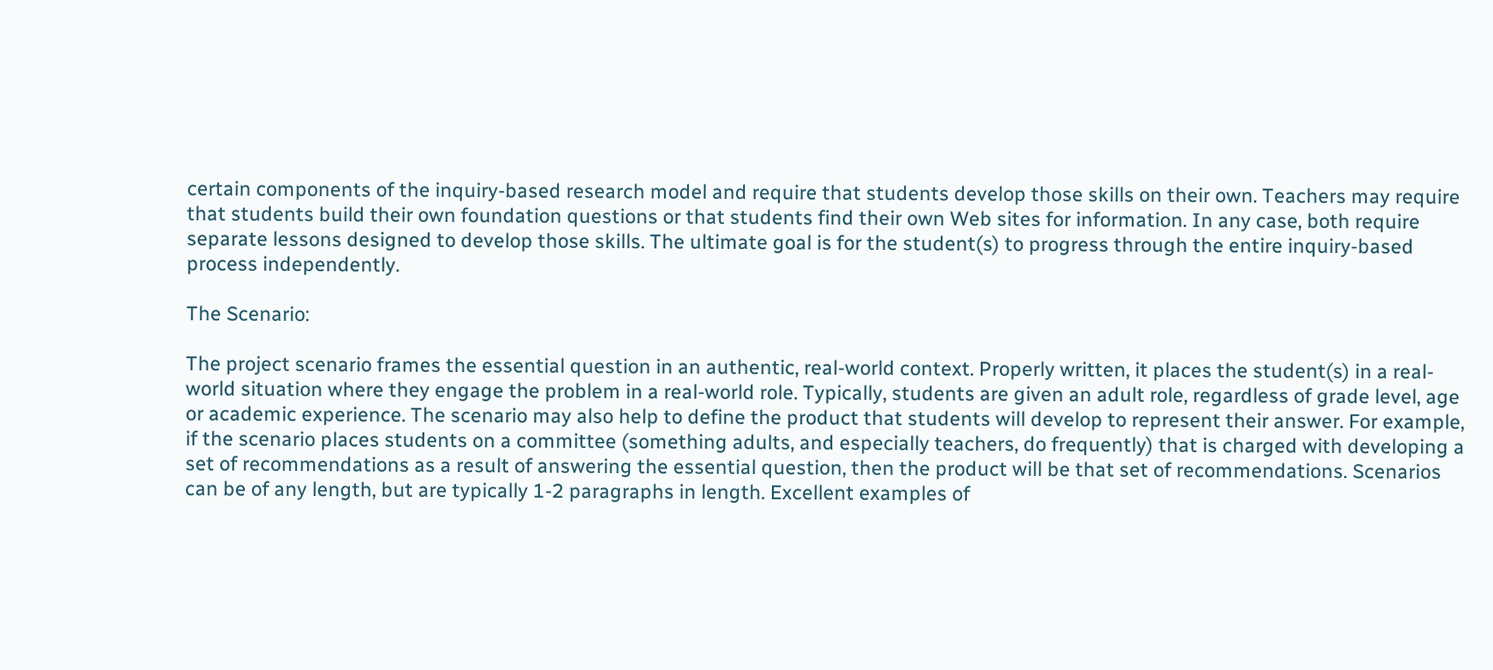certain components of the inquiry-based research model and require that students develop those skills on their own. Teachers may require that students build their own foundation questions or that students find their own Web sites for information. In any case, both require separate lessons designed to develop those skills. The ultimate goal is for the student(s) to progress through the entire inquiry-based process independently.

The Scenario:

The project scenario frames the essential question in an authentic, real-world context. Properly written, it places the student(s) in a real-world situation where they engage the problem in a real-world role. Typically, students are given an adult role, regardless of grade level, age or academic experience. The scenario may also help to define the product that students will develop to represent their answer. For example, if the scenario places students on a committee (something adults, and especially teachers, do frequently) that is charged with developing a set of recommendations as a result of answering the essential question, then the product will be that set of recommendations. Scenarios can be of any length, but are typically 1-2 paragraphs in length. Excellent examples of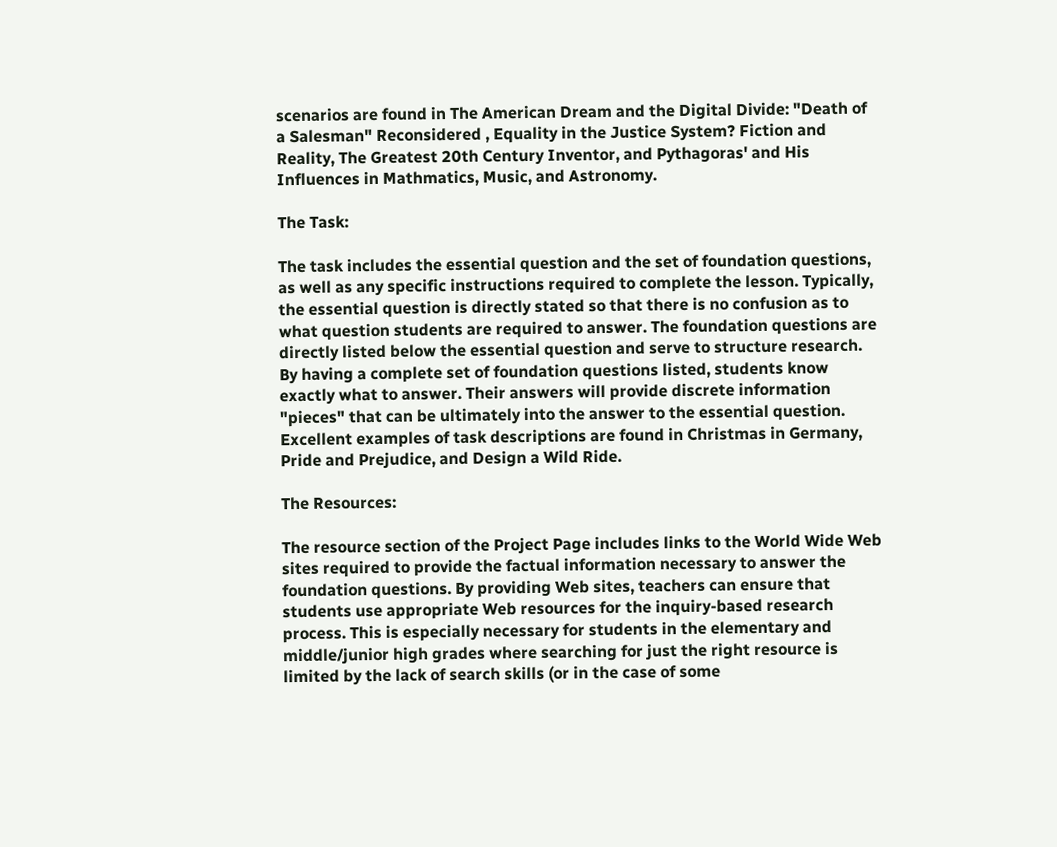scenarios are found in The American Dream and the Digital Divide: "Death of a Salesman" Reconsidered , Equality in the Justice System? Fiction and Reality, The Greatest 20th Century Inventor, and Pythagoras' and His Influences in Mathmatics, Music, and Astronomy.

The Task:

The task includes the essential question and the set of foundation questions, as well as any specific instructions required to complete the lesson. Typically, the essential question is directly stated so that there is no confusion as to what question students are required to answer. The foundation questions are directly listed below the essential question and serve to structure research. By having a complete set of foundation questions listed, students know exactly what to answer. Their answers will provide discrete information "pieces" that can be ultimately into the answer to the essential question. Excellent examples of task descriptions are found in Christmas in Germany, Pride and Prejudice, and Design a Wild Ride.

The Resources:

The resource section of the Project Page includes links to the World Wide Web sites required to provide the factual information necessary to answer the foundation questions. By providing Web sites, teachers can ensure that students use appropriate Web resources for the inquiry-based research process. This is especially necessary for students in the elementary and middle/junior high grades where searching for just the right resource is limited by the lack of search skills (or in the case of some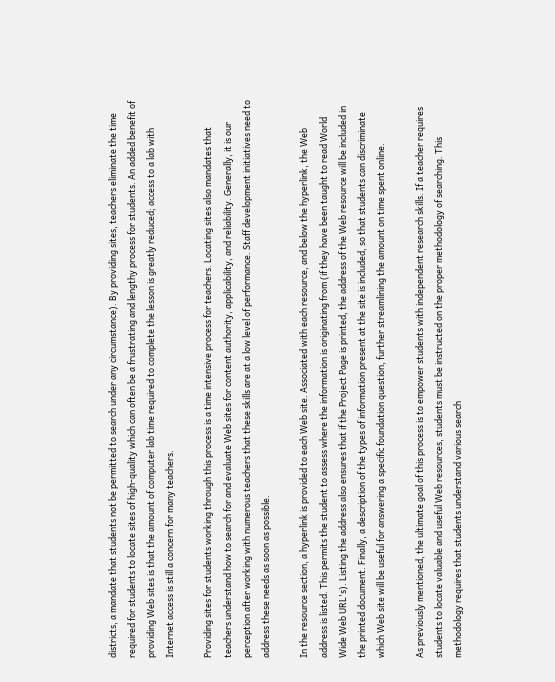districts, a mandate that students not be permitted to search under any circumstance). By providing sites, teachers eliminate the time required for students to locate sites of high-quality which can often be a frustrating and lengthy process for students. An added benefit of providing Web sites is that the amount of computer lab time required to complete the lesson is greatly reduced; access to a lab with Internet access is still a concern for many teachers.

Providing sites for students working through this process is a time intensive process for teachers. Locating sites also mandates that teachers understand how to search for and evaluate Web sites for content authority, applicability, and reliability. Generally, it is our perception after working with numerous teachers that these skills are at a low level of performance. Staff development initiatives need to address these needs as soon as possible.

In the resource section, a hyperlink is provided to each Web site. Associated with each resource, and below the hyperlink, the Web address is listed. This permits the student to assess where the information is originating from (if they have been taught to read World Wide Web URL's). Listing the address also ensures that if the Project Page is printed, the address of the Web resource will be included in the printed document. Finally, a description of the types of information present at the site is included, so that students can discriminate which Web site will be useful for answering a specific foundation question, further streamlining the amount on time spent online.

As previously mentioned, the ultimate goal of this process is to empower students with independent research skills. If a teacher requires students to locate valuable and useful Web resources, students must be instructed on the proper methodology of searching. This methodology requires that students understand various search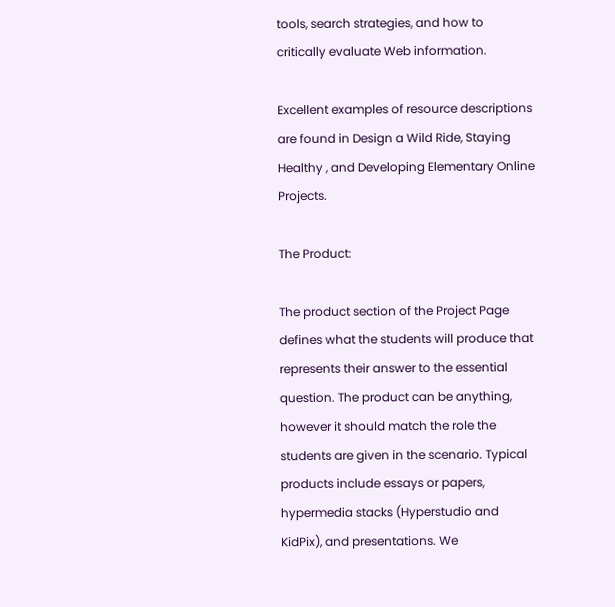tools, search strategies, and how to critically evaluate Web information.

Excellent examples of resource descriptions are found in Design a Wild Ride, Staying Healthy , and Developing Elementary Online Projects.

The Product:

The product section of the Project Page defines what the students will produce that represents their answer to the essential question. The product can be anything, however it should match the role the students are given in the scenario. Typical products include essays or papers, hypermedia stacks (Hyperstudio and KidPix), and presentations. We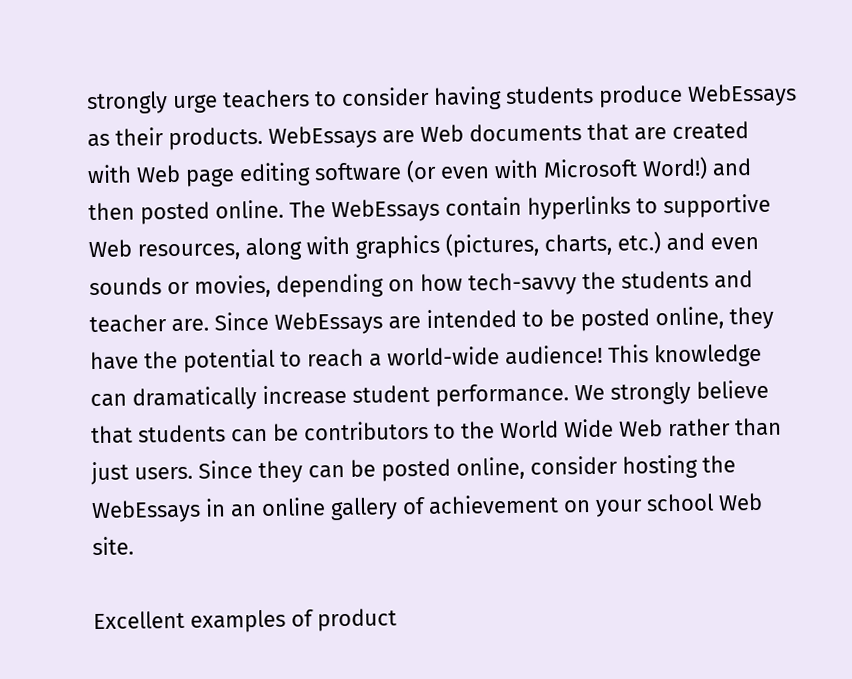strongly urge teachers to consider having students produce WebEssays as their products. WebEssays are Web documents that are created with Web page editing software (or even with Microsoft Word!) and then posted online. The WebEssays contain hyperlinks to supportive Web resources, along with graphics (pictures, charts, etc.) and even sounds or movies, depending on how tech-savvy the students and teacher are. Since WebEssays are intended to be posted online, they have the potential to reach a world-wide audience! This knowledge can dramatically increase student performance. We strongly believe that students can be contributors to the World Wide Web rather than just users. Since they can be posted online, consider hosting the WebEssays in an online gallery of achievement on your school Web site.

Excellent examples of product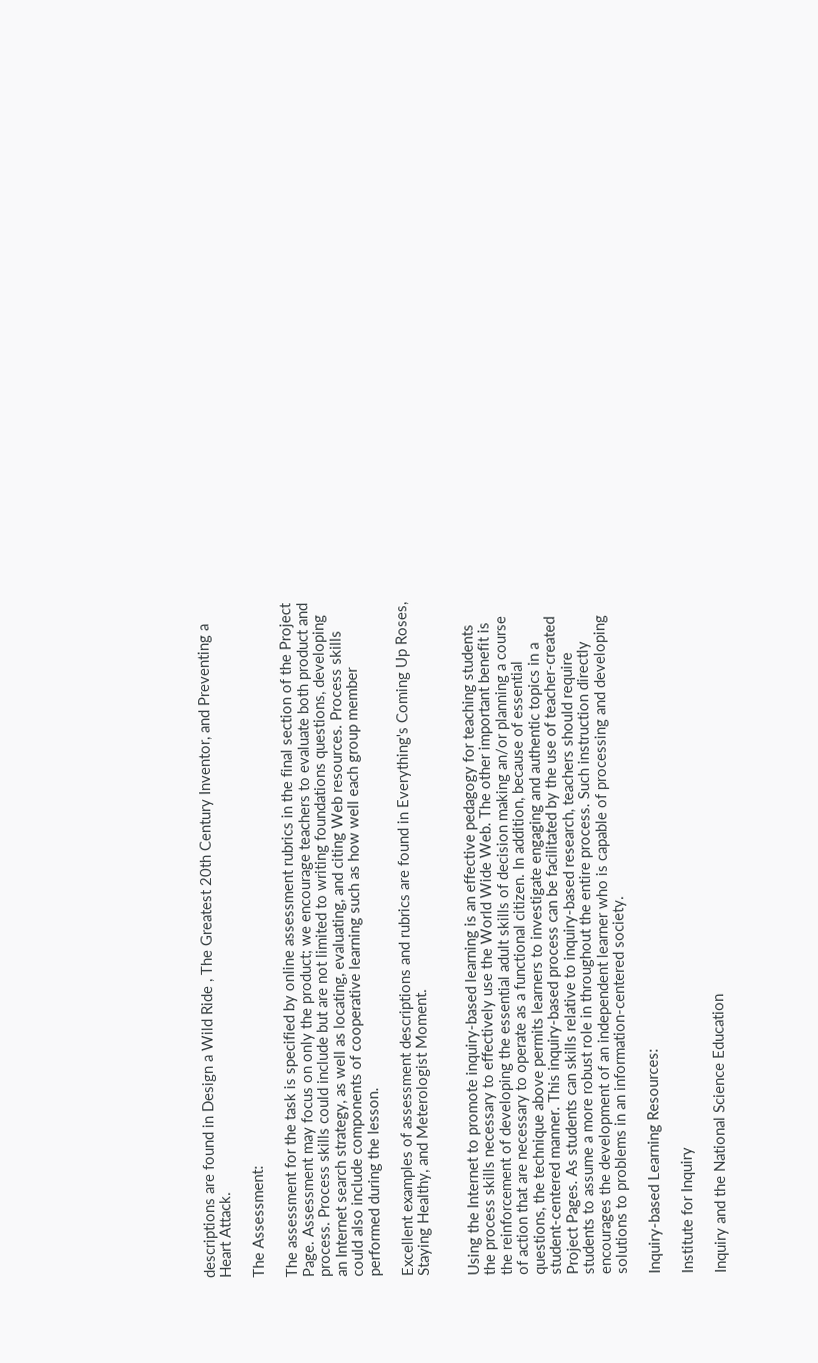descriptions are found in Design a Wild Ride , The Greatest 20th Century Inventor, and Preventing a Heart Attack.

The Assessment:

The assessment for the task is specified by online assessment rubrics in the final section of the Project Page. Assessment may focus on only the product; we encourage teachers to evaluate both product and process. Process skills could include but are not limited to writing foundations questions, developing an Internet search strategy, as well as locating, evaluating, and citing Web resources. Process skills could also include components of cooperative learning such as how well each group member performed during the lesson.

Excellent examples of assessment descriptions and rubrics are found in Everything's Coming Up Roses, Staying Healthy, and Meterologist Moment.


Using the Internet to promote inquiry-based learning is an effective pedagogy for teaching students the process skills necessary to effectively use the World Wide Web. The other important benefit is the reinforcement of developing the essential adult skills of decision making an/or planning a course of action that are necessary to operate as a functional citizen. In addition, because of essential questions, the technique above permits learners to investigate engaging and authentic topics in a student-centered manner. This inquiry-based process can be facilitated by the use of teacher-created Project Pages. As students can skills relative to inquiry-based research, teachers should require students to assume a more robust role in throughout the entire process. Such instruction directly encourages the development of an independent learner who is capable of processing and developing solutions to problems in an information-centered society.

Inquiry-based Learning Resources:

Institute for Inquiry

Inquiry and the National Science Education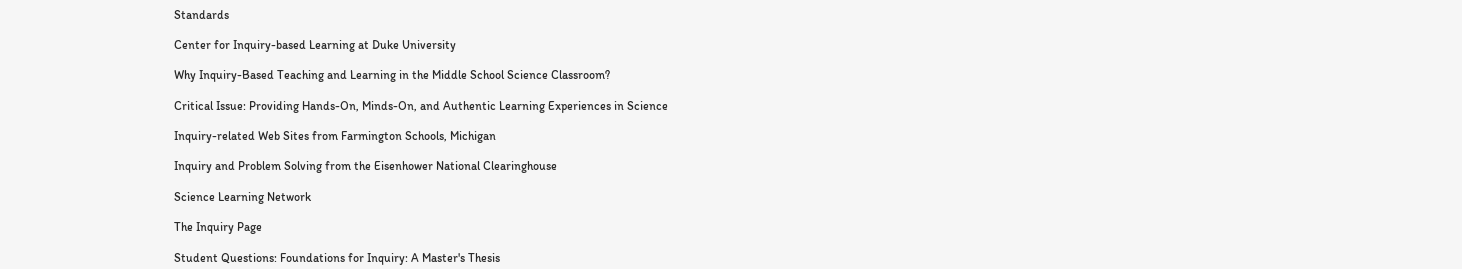Standards

Center for Inquiry-based Learning at Duke University

Why Inquiry-Based Teaching and Learning in the Middle School Science Classroom?

Critical Issue: Providing Hands-On, Minds-On, and Authentic Learning Experiences in Science

Inquiry-related Web Sites from Farmington Schools, Michigan

Inquiry and Problem Solving from the Eisenhower National Clearinghouse

Science Learning Network

The Inquiry Page

Student Questions: Foundations for Inquiry: A Master's Thesis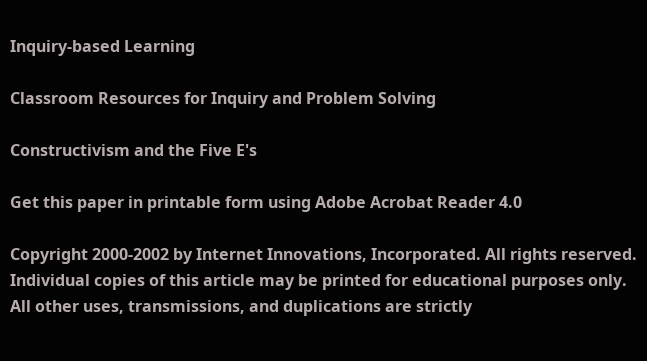Inquiry-based Learning

Classroom Resources for Inquiry and Problem Solving

Constructivism and the Five E's

Get this paper in printable form using Adobe Acrobat Reader 4.0

Copyright 2000-2002 by Internet Innovations, Incorporated. All rights reserved. Individual copies of this article may be printed for educational purposes only. All other uses, transmissions, and duplications are strictly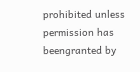prohibited unless permission has beengranted by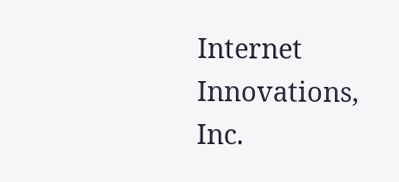Internet Innovations, Inc.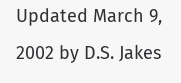Updated March 9, 2002 by D.S. Jakes